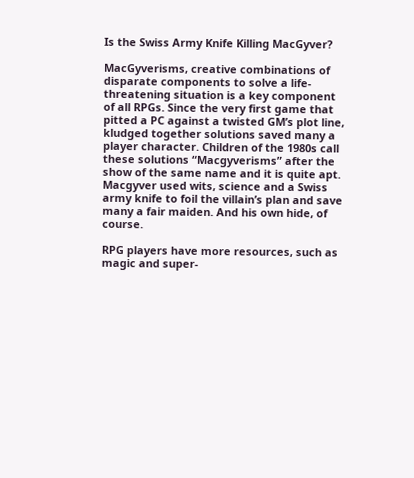Is the Swiss Army Knife Killing MacGyver?

MacGyverisms, creative combinations of disparate components to solve a life-threatening situation is a key component of all RPGs. Since the very first game that pitted a PC against a twisted GM’s plot line, kludged together solutions saved many a player character. Children of the 1980s call these solutions “Macgyverisms” after the show of the same name and it is quite apt. Macgyver used wits, science and a Swiss army knife to foil the villain’s plan and save many a fair maiden. And his own hide, of course.

RPG players have more resources, such as magic and super-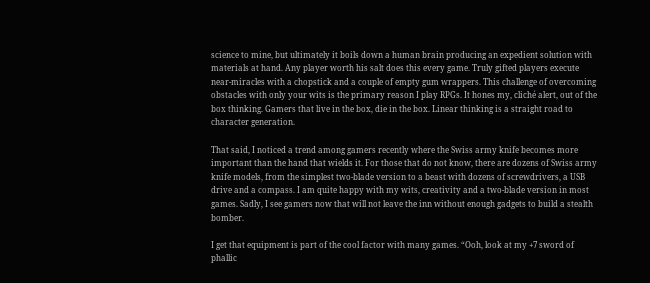science to mine, but ultimately it boils down a human brain producing an expedient solution with materials at hand. Any player worth his salt does this every game. Truly gifted players execute near-miracles with a chopstick and a couple of empty gum wrappers. This challenge of overcoming obstacles with only your wits is the primary reason I play RPGs. It hones my, cliché alert, out of the box thinking. Gamers that live in the box, die in the box. Linear thinking is a straight road to character generation.

That said, I noticed a trend among gamers recently where the Swiss army knife becomes more important than the hand that wields it. For those that do not know, there are dozens of Swiss army knife models, from the simplest two-blade version to a beast with dozens of screwdrivers, a USB drive and a compass. I am quite happy with my wits, creativity and a two-blade version in most games. Sadly, I see gamers now that will not leave the inn without enough gadgets to build a stealth bomber.

I get that equipment is part of the cool factor with many games. “Ooh, look at my +7 sword of phallic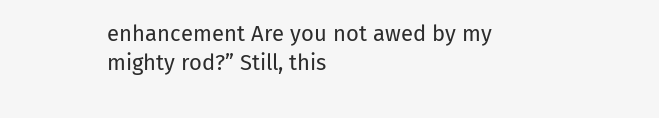enhancement Are you not awed by my mighty rod?” Still, this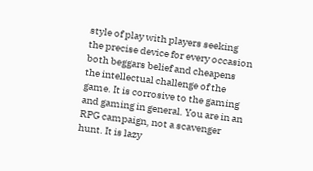style of play with players seeking the precise device for every occasion both beggars belief and cheapens the intellectual challenge of the game. It is corrosive to the gaming and gaming in general. You are in an RPG campaign, not a scavenger hunt. It is lazy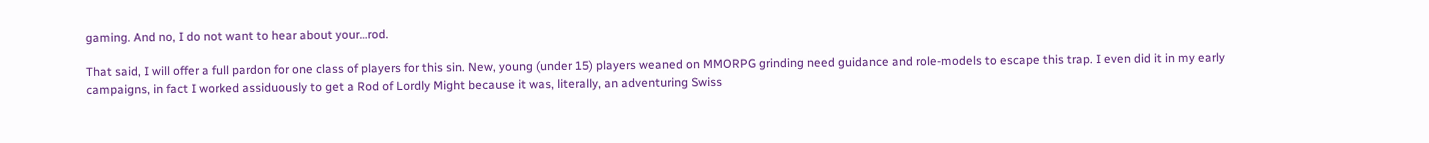gaming. And no, I do not want to hear about your…rod.

That said, I will offer a full pardon for one class of players for this sin. New, young (under 15) players weaned on MMORPG grinding need guidance and role-models to escape this trap. I even did it in my early campaigns, in fact I worked assiduously to get a Rod of Lordly Might because it was, literally, an adventuring Swiss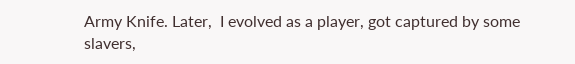Army Knife. Later,  I evolved as a player, got captured by some slavers,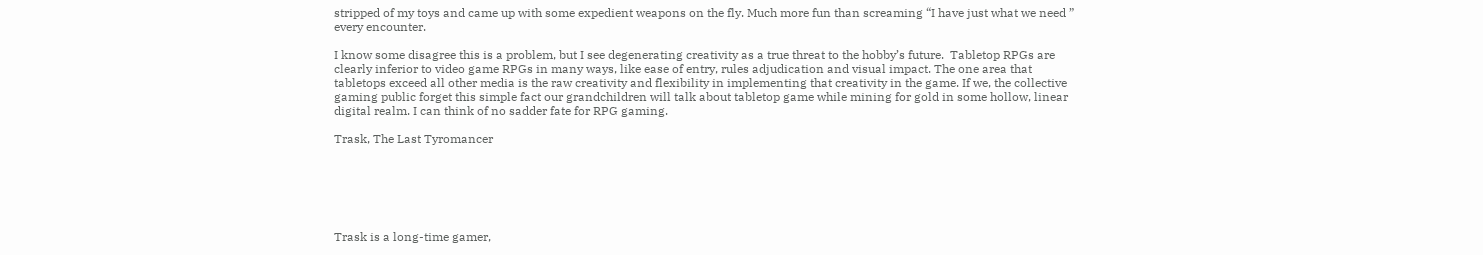stripped of my toys and came up with some expedient weapons on the fly. Much more fun than screaming “I have just what we need ” every encounter.

I know some disagree this is a problem, but I see degenerating creativity as a true threat to the hobby’s future.  Tabletop RPGs are clearly inferior to video game RPGs in many ways, like ease of entry, rules adjudication and visual impact. The one area that tabletops exceed all other media is the raw creativity and flexibility in implementing that creativity in the game. If we, the collective gaming public forget this simple fact our grandchildren will talk about tabletop game while mining for gold in some hollow, linear digital realm. I can think of no sadder fate for RPG gaming.

Trask, The Last Tyromancer






Trask is a long-time gamer,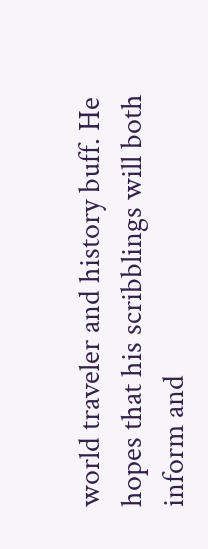world traveler and history buff. He hopes that his scribblings will both inform and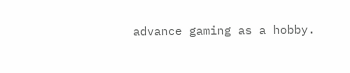advance gaming as a hobby.